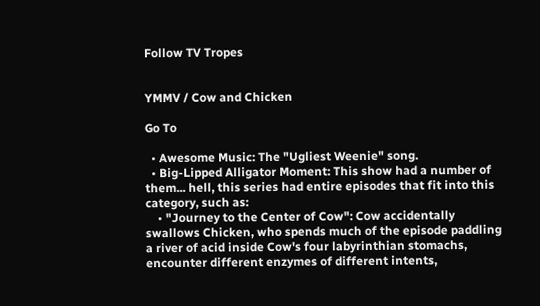Follow TV Tropes


YMMV / Cow and Chicken

Go To

  • Awesome Music: The "Ugliest Weenie" song.
  • Big-Lipped Alligator Moment: This show had a number of them... hell, this series had entire episodes that fit into this category, such as:
    • "Journey to the Center of Cow": Cow accidentally swallows Chicken, who spends much of the episode paddling a river of acid inside Cow's four labyrinthian stomachs, encounter different enzymes of different intents,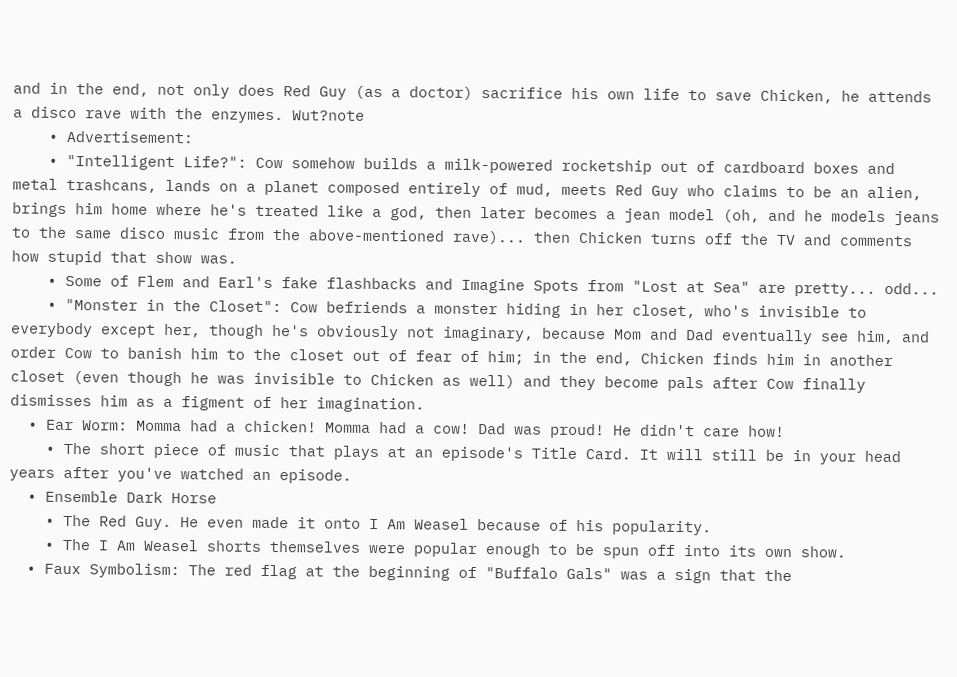and in the end, not only does Red Guy (as a doctor) sacrifice his own life to save Chicken, he attends a disco rave with the enzymes. Wut?note
    • Advertisement:
    • "Intelligent Life?": Cow somehow builds a milk-powered rocketship out of cardboard boxes and metal trashcans, lands on a planet composed entirely of mud, meets Red Guy who claims to be an alien, brings him home where he's treated like a god, then later becomes a jean model (oh, and he models jeans to the same disco music from the above-mentioned rave)... then Chicken turns off the TV and comments how stupid that show was.
    • Some of Flem and Earl's fake flashbacks and Imagine Spots from "Lost at Sea" are pretty... odd...
    • "Monster in the Closet": Cow befriends a monster hiding in her closet, who's invisible to everybody except her, though he's obviously not imaginary, because Mom and Dad eventually see him, and order Cow to banish him to the closet out of fear of him; in the end, Chicken finds him in another closet (even though he was invisible to Chicken as well) and they become pals after Cow finally dismisses him as a figment of her imagination.
  • Ear Worm: Momma had a chicken! Momma had a cow! Dad was proud! He didn't care how!
    • The short piece of music that plays at an episode's Title Card. It will still be in your head years after you've watched an episode.
  • Ensemble Dark Horse
    • The Red Guy. He even made it onto I Am Weasel because of his popularity.
    • The I Am Weasel shorts themselves were popular enough to be spun off into its own show.
  • Faux Symbolism: The red flag at the beginning of "Buffalo Gals" was a sign that the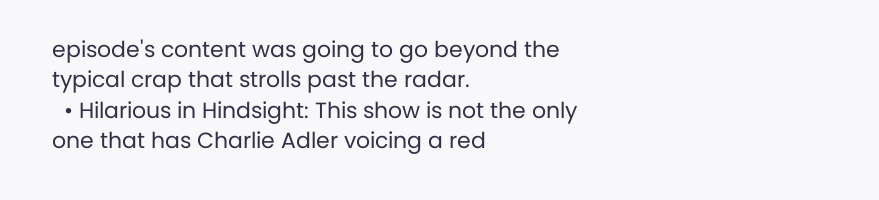episode's content was going to go beyond the typical crap that strolls past the radar.
  • Hilarious in Hindsight: This show is not the only one that has Charlie Adler voicing a red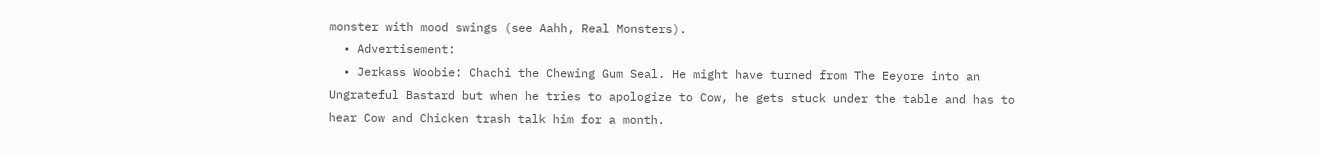monster with mood swings (see Aahh, Real Monsters).
  • Advertisement:
  • Jerkass Woobie: Chachi the Chewing Gum Seal. He might have turned from The Eeyore into an Ungrateful Bastard but when he tries to apologize to Cow, he gets stuck under the table and has to hear Cow and Chicken trash talk him for a month.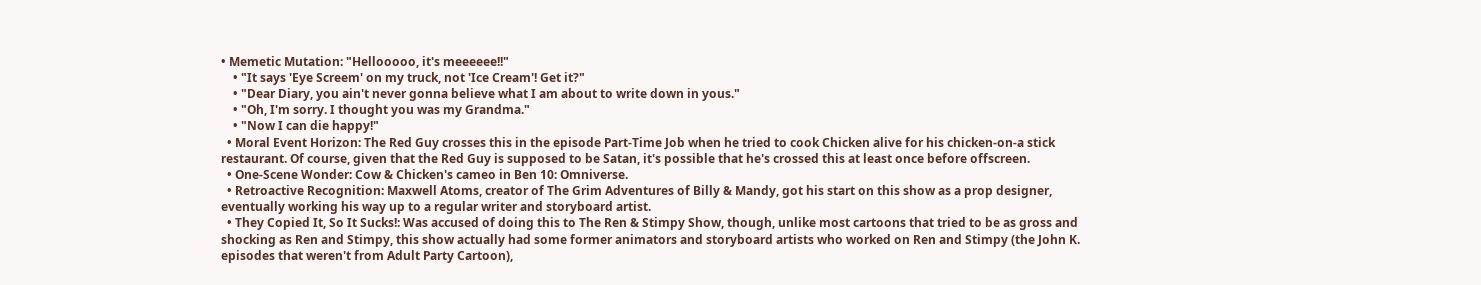• Memetic Mutation: "Hellooooo, it's meeeeee!!"
    • "It says 'Eye Screem' on my truck, not 'Ice Cream'! Get it?"
    • "Dear Diary, you ain't never gonna believe what I am about to write down in yous."
    • "Oh, I'm sorry. I thought you was my Grandma."
    • "Now I can die happy!"
  • Moral Event Horizon: The Red Guy crosses this in the episode Part-Time Job when he tried to cook Chicken alive for his chicken-on-a stick restaurant. Of course, given that the Red Guy is supposed to be Satan, it's possible that he's crossed this at least once before offscreen.
  • One-Scene Wonder: Cow & Chicken's cameo in Ben 10: Omniverse.
  • Retroactive Recognition: Maxwell Atoms, creator of The Grim Adventures of Billy & Mandy, got his start on this show as a prop designer, eventually working his way up to a regular writer and storyboard artist.
  • They Copied It, So It Sucks!: Was accused of doing this to The Ren & Stimpy Show, though, unlike most cartoons that tried to be as gross and shocking as Ren and Stimpy, this show actually had some former animators and storyboard artists who worked on Ren and Stimpy (the John K. episodes that weren't from Adult Party Cartoon),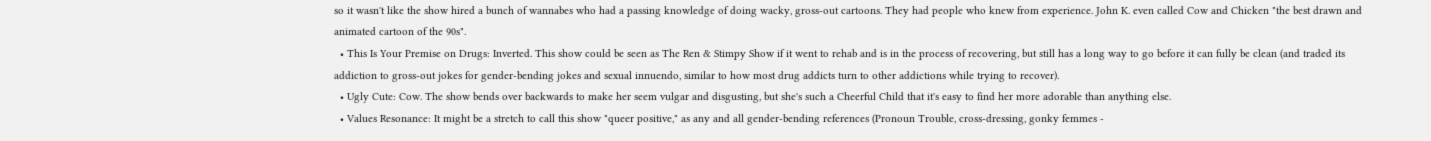so it wasn't like the show hired a bunch of wannabes who had a passing knowledge of doing wacky, gross-out cartoons. They had people who knew from experience. John K. even called Cow and Chicken "the best drawn and animated cartoon of the 90s".
  • This Is Your Premise on Drugs: Inverted. This show could be seen as The Ren & Stimpy Show if it went to rehab and is in the process of recovering, but still has a long way to go before it can fully be clean (and traded its addiction to gross-out jokes for gender-bending jokes and sexual innuendo, similar to how most drug addicts turn to other addictions while trying to recover).
  • Ugly Cute: Cow. The show bends over backwards to make her seem vulgar and disgusting, but she's such a Cheerful Child that it's easy to find her more adorable than anything else.
  • Values Resonance: It might be a stretch to call this show "queer positive," as any and all gender-bending references (Pronoun Trouble, cross-dressing, gonky femmes -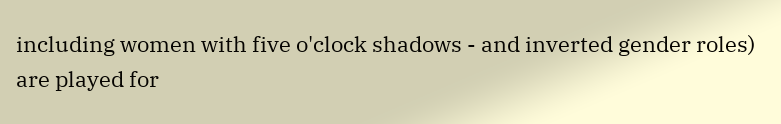including women with five o'clock shadows - and inverted gender roles) are played for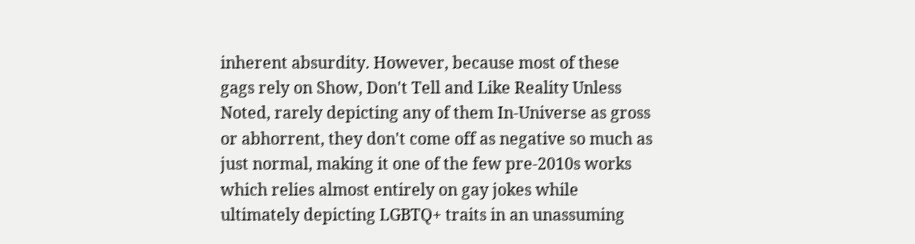inherent absurdity. However, because most of these gags rely on Show, Don't Tell and Like Reality Unless Noted, rarely depicting any of them In-Universe as gross or abhorrent, they don't come off as negative so much as just normal, making it one of the few pre-2010s works which relies almost entirely on gay jokes while ultimately depicting LGBTQ+ traits in an unassuming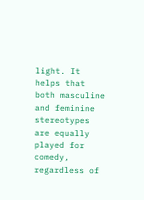light. It helps that both masculine and feminine stereotypes are equally played for comedy, regardless of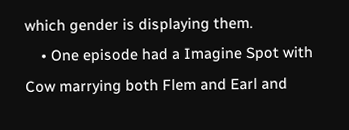which gender is displaying them.
    • One episode had a Imagine Spot with Cow marrying both Flem and Earl and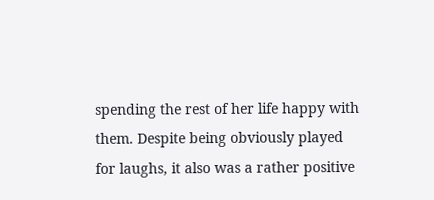spending the rest of her life happy with them. Despite being obviously played for laughs, it also was a rather positive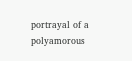portrayal of a polyamorous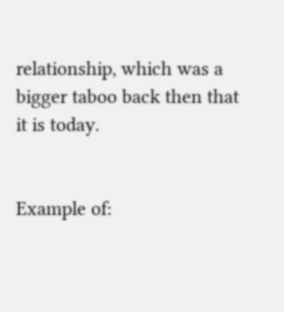relationship, which was a bigger taboo back then that it is today.


Example of: